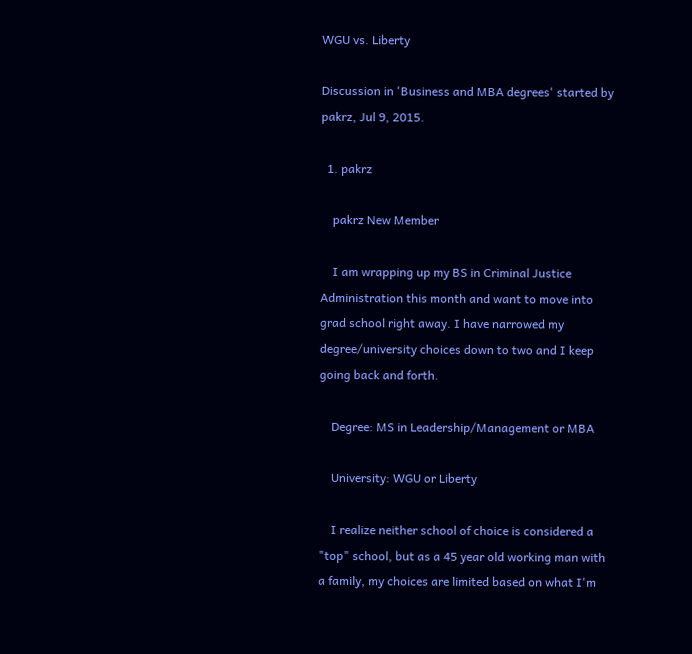WGU vs. Liberty

Discussion in 'Business and MBA degrees' started by pakrz, Jul 9, 2015.

  1. pakrz

    pakrz New Member

    I am wrapping up my BS in Criminal Justice Administration this month and want to move into grad school right away. I have narrowed my degree/university choices down to two and I keep going back and forth.

    Degree: MS in Leadership/Management or MBA

    University: WGU or Liberty

    I realize neither school of choice is considered a "top" school, but as a 45 year old working man with a family, my choices are limited based on what I'm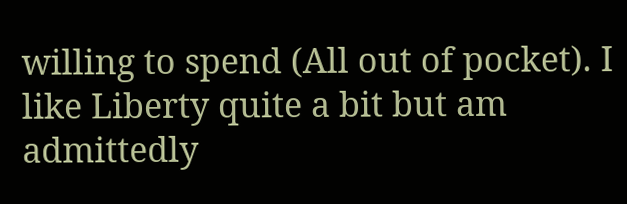willing to spend (All out of pocket). I like Liberty quite a bit but am admittedly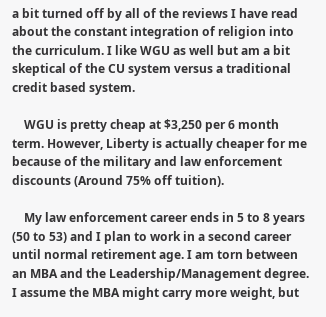a bit turned off by all of the reviews I have read about the constant integration of religion into the curriculum. I like WGU as well but am a bit skeptical of the CU system versus a traditional credit based system.

    WGU is pretty cheap at $3,250 per 6 month term. However, Liberty is actually cheaper for me because of the military and law enforcement discounts (Around 75% off tuition).

    My law enforcement career ends in 5 to 8 years (50 to 53) and I plan to work in a second career until normal retirement age. I am torn between an MBA and the Leadership/Management degree. I assume the MBA might carry more weight, but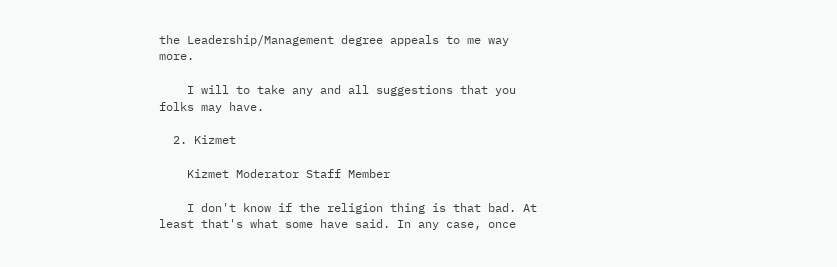the Leadership/Management degree appeals to me way more.

    I will to take any and all suggestions that you folks may have.

  2. Kizmet

    Kizmet Moderator Staff Member

    I don't know if the religion thing is that bad. At least that's what some have said. In any case, once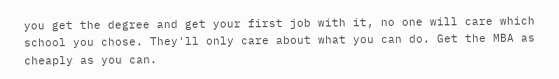you get the degree and get your first job with it, no one will care which school you chose. They'll only care about what you can do. Get the MBA as cheaply as you can.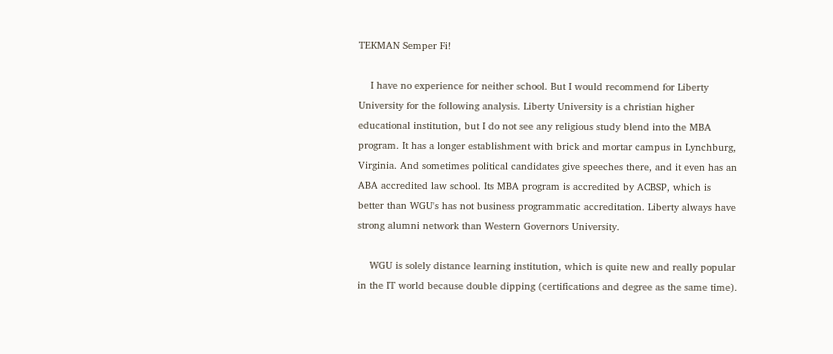TEKMAN Semper Fi!

    I have no experience for neither school. But I would recommend for Liberty University for the following analysis. Liberty University is a christian higher educational institution, but I do not see any religious study blend into the MBA program. It has a longer establishment with brick and mortar campus in Lynchburg, Virginia. And sometimes political candidates give speeches there, and it even has an ABA accredited law school. Its MBA program is accredited by ACBSP, which is better than WGU's has not business programmatic accreditation. Liberty always have strong alumni network than Western Governors University.

    WGU is solely distance learning institution, which is quite new and really popular in the IT world because double dipping (certifications and degree as the same time).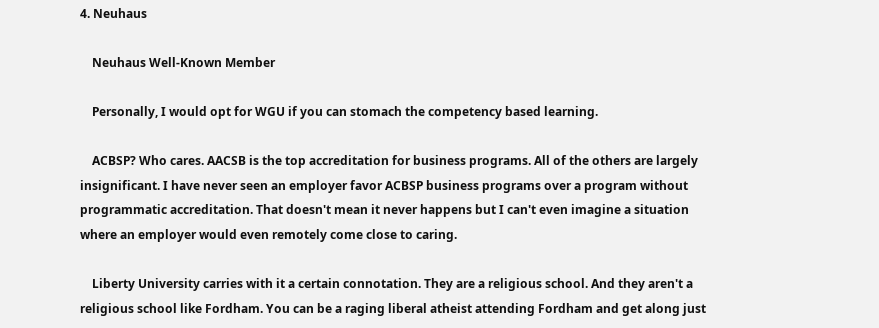4. Neuhaus

    Neuhaus Well-Known Member

    Personally, I would opt for WGU if you can stomach the competency based learning.

    ACBSP? Who cares. AACSB is the top accreditation for business programs. All of the others are largely insignificant. I have never seen an employer favor ACBSP business programs over a program without programmatic accreditation. That doesn't mean it never happens but I can't even imagine a situation where an employer would even remotely come close to caring.

    Liberty University carries with it a certain connotation. They are a religious school. And they aren't a religious school like Fordham. You can be a raging liberal atheist attending Fordham and get along just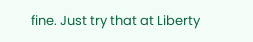fine. Just try that at Liberty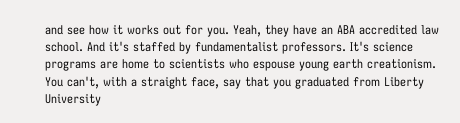and see how it works out for you. Yeah, they have an ABA accredited law school. And it's staffed by fundamentalist professors. It's science programs are home to scientists who espouse young earth creationism. You can't, with a straight face, say that you graduated from Liberty University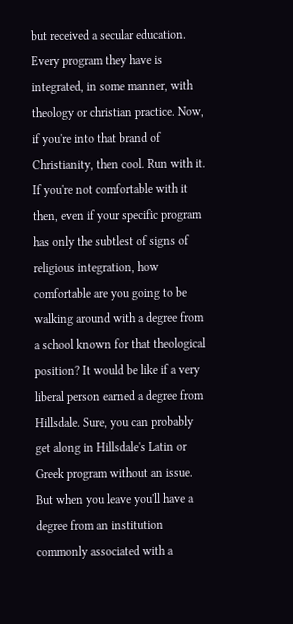but received a secular education. Every program they have is integrated, in some manner, with theology or christian practice. Now, if you're into that brand of Christianity, then cool. Run with it. If you're not comfortable with it then, even if your specific program has only the subtlest of signs of religious integration, how comfortable are you going to be walking around with a degree from a school known for that theological position? It would be like if a very liberal person earned a degree from Hillsdale. Sure, you can probably get along in Hillsdale's Latin or Greek program without an issue. But when you leave you'll have a degree from an institution commonly associated with a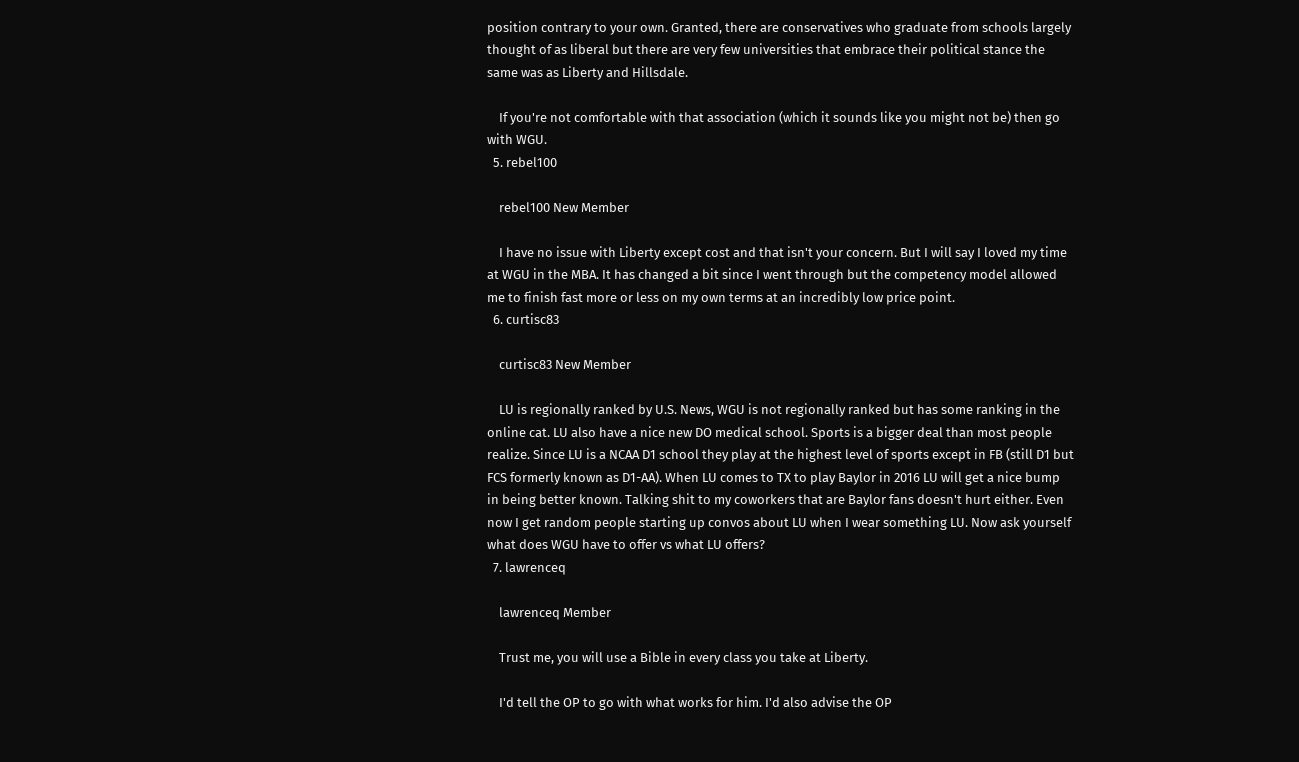position contrary to your own. Granted, there are conservatives who graduate from schools largely thought of as liberal but there are very few universities that embrace their political stance the same was as Liberty and Hillsdale.

    If you're not comfortable with that association (which it sounds like you might not be) then go with WGU.
  5. rebel100

    rebel100 New Member

    I have no issue with Liberty except cost and that isn't your concern. But I will say I loved my time at WGU in the MBA. It has changed a bit since I went through but the competency model allowed me to finish fast more or less on my own terms at an incredibly low price point.
  6. curtisc83

    curtisc83 New Member

    LU is regionally ranked by U.S. News, WGU is not regionally ranked but has some ranking in the online cat. LU also have a nice new DO medical school. Sports is a bigger deal than most people realize. Since LU is a NCAA D1 school they play at the highest level of sports except in FB (still D1 but FCS formerly known as D1-AA). When LU comes to TX to play Baylor in 2016 LU will get a nice bump in being better known. Talking shit to my coworkers that are Baylor fans doesn't hurt either. Even now I get random people starting up convos about LU when I wear something LU. Now ask yourself what does WGU have to offer vs what LU offers?
  7. lawrenceq

    lawrenceq Member

    Trust me, you will use a Bible in every class you take at Liberty.

    I'd tell the OP to go with what works for him. I'd also advise the OP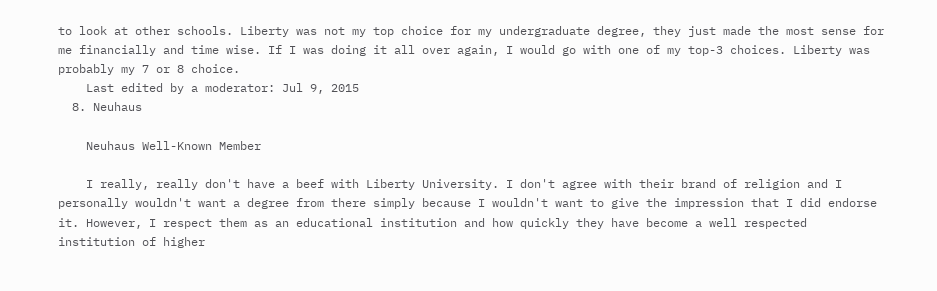to look at other schools. Liberty was not my top choice for my undergraduate degree, they just made the most sense for me financially and time wise. If I was doing it all over again, I would go with one of my top-3 choices. Liberty was probably my 7 or 8 choice.
    Last edited by a moderator: Jul 9, 2015
  8. Neuhaus

    Neuhaus Well-Known Member

    I really, really don't have a beef with Liberty University. I don't agree with their brand of religion and I personally wouldn't want a degree from there simply because I wouldn't want to give the impression that I did endorse it. However, I respect them as an educational institution and how quickly they have become a well respected institution of higher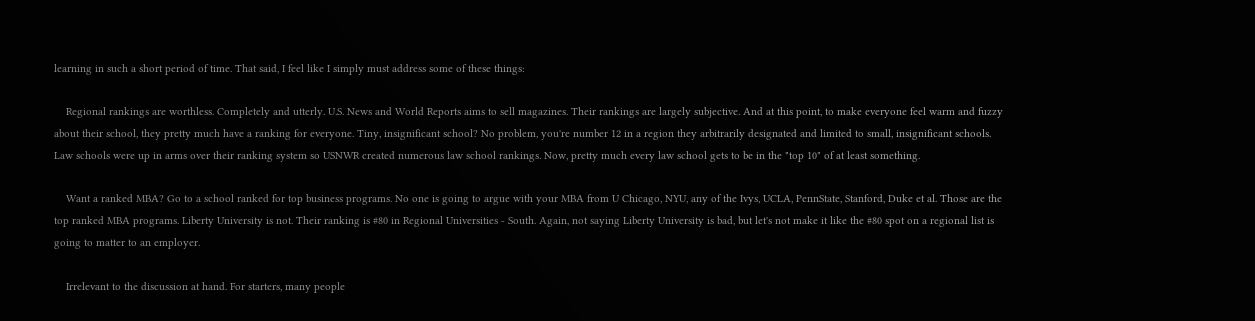learning in such a short period of time. That said, I feel like I simply must address some of these things:

    Regional rankings are worthless. Completely and utterly. U.S. News and World Reports aims to sell magazines. Their rankings are largely subjective. And at this point, to make everyone feel warm and fuzzy about their school, they pretty much have a ranking for everyone. Tiny, insignificant school? No problem, you're number 12 in a region they arbitrarily designated and limited to small, insignificant schools. Law schools were up in arms over their ranking system so USNWR created numerous law school rankings. Now, pretty much every law school gets to be in the "top 10" of at least something.

    Want a ranked MBA? Go to a school ranked for top business programs. No one is going to argue with your MBA from U Chicago, NYU, any of the Ivys, UCLA, PennState, Stanford, Duke et al. Those are the top ranked MBA programs. Liberty University is not. Their ranking is #80 in Regional Universities - South. Again, not saying Liberty University is bad, but let's not make it like the #80 spot on a regional list is going to matter to an employer.

    Irrelevant to the discussion at hand. For starters, many people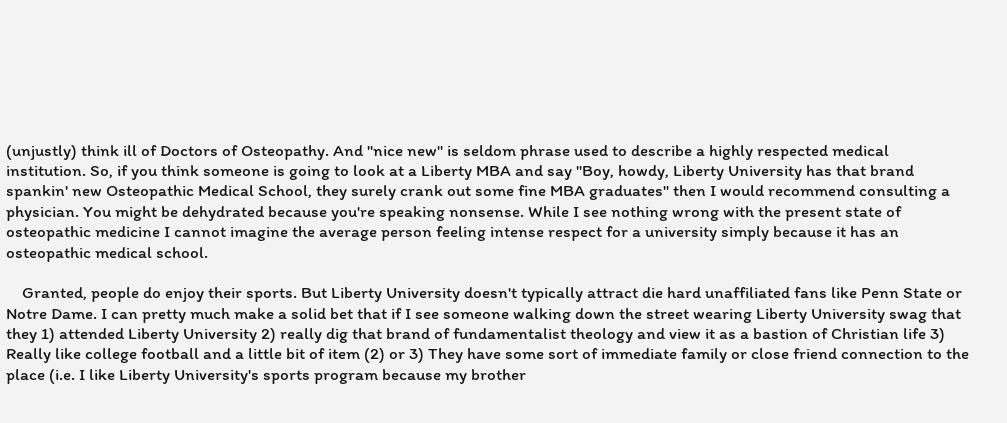(unjustly) think ill of Doctors of Osteopathy. And "nice new" is seldom phrase used to describe a highly respected medical institution. So, if you think someone is going to look at a Liberty MBA and say "Boy, howdy, Liberty University has that brand spankin' new Osteopathic Medical School, they surely crank out some fine MBA graduates" then I would recommend consulting a physician. You might be dehydrated because you're speaking nonsense. While I see nothing wrong with the present state of osteopathic medicine I cannot imagine the average person feeling intense respect for a university simply because it has an osteopathic medical school.

    Granted, people do enjoy their sports. But Liberty University doesn't typically attract die hard unaffiliated fans like Penn State or Notre Dame. I can pretty much make a solid bet that if I see someone walking down the street wearing Liberty University swag that they 1) attended Liberty University 2) really dig that brand of fundamentalist theology and view it as a bastion of Christian life 3) Really like college football and a little bit of item (2) or 3) They have some sort of immediate family or close friend connection to the place (i.e. I like Liberty University's sports program because my brother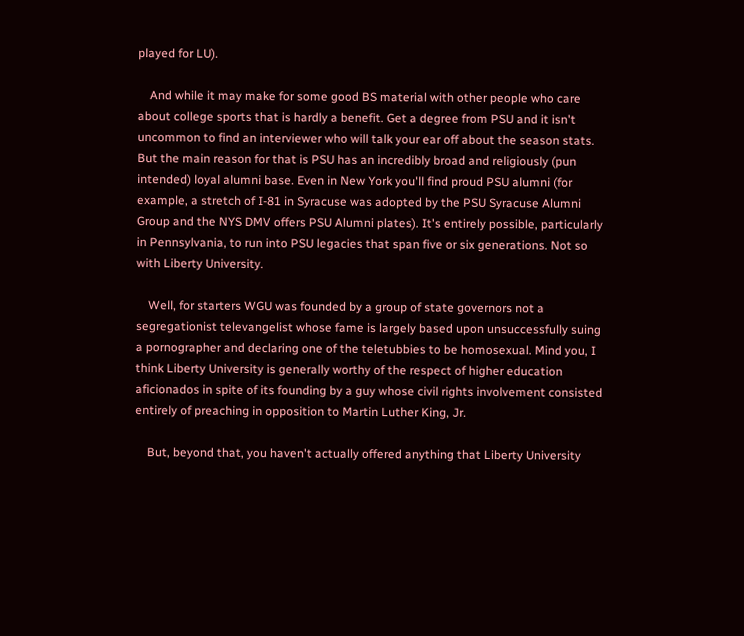played for LU).

    And while it may make for some good BS material with other people who care about college sports that is hardly a benefit. Get a degree from PSU and it isn't uncommon to find an interviewer who will talk your ear off about the season stats. But the main reason for that is PSU has an incredibly broad and religiously (pun intended) loyal alumni base. Even in New York you'll find proud PSU alumni (for example, a stretch of I-81 in Syracuse was adopted by the PSU Syracuse Alumni Group and the NYS DMV offers PSU Alumni plates). It's entirely possible, particularly in Pennsylvania, to run into PSU legacies that span five or six generations. Not so with Liberty University.

    Well, for starters WGU was founded by a group of state governors not a segregationist televangelist whose fame is largely based upon unsuccessfully suing a pornographer and declaring one of the teletubbies to be homosexual. Mind you, I think Liberty University is generally worthy of the respect of higher education aficionados in spite of its founding by a guy whose civil rights involvement consisted entirely of preaching in opposition to Martin Luther King, Jr.

    But, beyond that, you haven't actually offered anything that Liberty University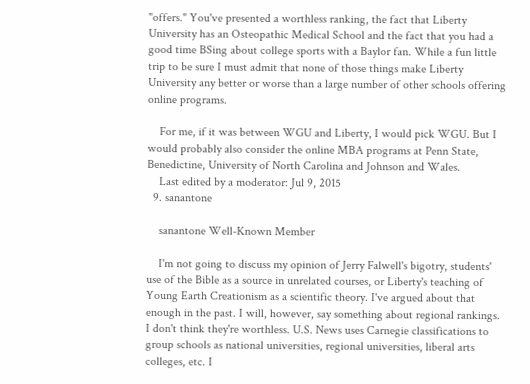"offers." You've presented a worthless ranking, the fact that Liberty University has an Osteopathic Medical School and the fact that you had a good time BSing about college sports with a Baylor fan. While a fun little trip to be sure I must admit that none of those things make Liberty University any better or worse than a large number of other schools offering online programs.

    For me, if it was between WGU and Liberty, I would pick WGU. But I would probably also consider the online MBA programs at Penn State, Benedictine, University of North Carolina and Johnson and Wales.
    Last edited by a moderator: Jul 9, 2015
  9. sanantone

    sanantone Well-Known Member

    I'm not going to discuss my opinion of Jerry Falwell's bigotry, students' use of the Bible as a source in unrelated courses, or Liberty's teaching of Young Earth Creationism as a scientific theory. I've argued about that enough in the past. I will, however, say something about regional rankings. I don't think they're worthless. U.S. News uses Carnegie classifications to group schools as national universities, regional universities, liberal arts colleges, etc. I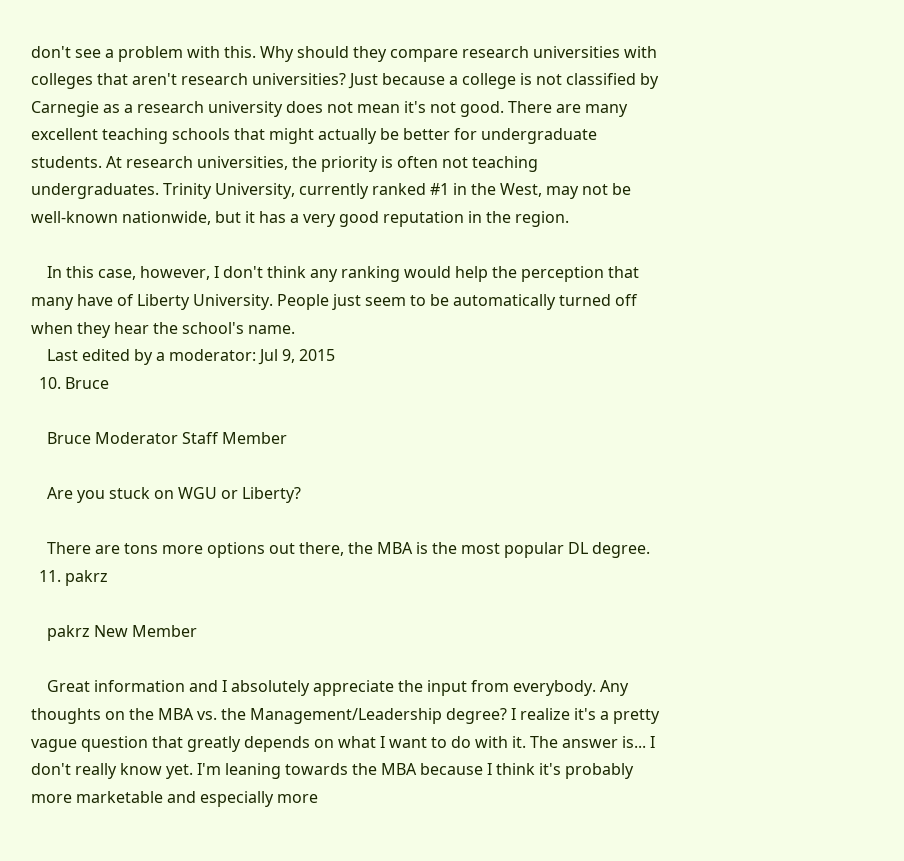don't see a problem with this. Why should they compare research universities with colleges that aren't research universities? Just because a college is not classified by Carnegie as a research university does not mean it's not good. There are many excellent teaching schools that might actually be better for undergraduate students. At research universities, the priority is often not teaching undergraduates. Trinity University, currently ranked #1 in the West, may not be well-known nationwide, but it has a very good reputation in the region.

    In this case, however, I don't think any ranking would help the perception that many have of Liberty University. People just seem to be automatically turned off when they hear the school's name.
    Last edited by a moderator: Jul 9, 2015
  10. Bruce

    Bruce Moderator Staff Member

    Are you stuck on WGU or Liberty?

    There are tons more options out there, the MBA is the most popular DL degree.
  11. pakrz

    pakrz New Member

    Great information and I absolutely appreciate the input from everybody. Any thoughts on the MBA vs. the Management/Leadership degree? I realize it's a pretty vague question that greatly depends on what I want to do with it. The answer is... I don't really know yet. I'm leaning towards the MBA because I think it's probably more marketable and especially more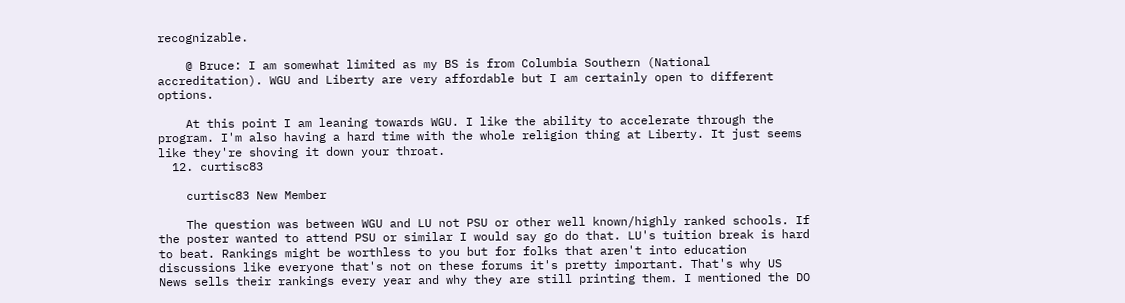recognizable.

    @ Bruce: I am somewhat limited as my BS is from Columbia Southern (National accreditation). WGU and Liberty are very affordable but I am certainly open to different options.

    At this point I am leaning towards WGU. I like the ability to accelerate through the program. I'm also having a hard time with the whole religion thing at Liberty. It just seems like they're shoving it down your throat.
  12. curtisc83

    curtisc83 New Member

    The question was between WGU and LU not PSU or other well known/highly ranked schools. If the poster wanted to attend PSU or similar I would say go do that. LU's tuition break is hard to beat. Rankings might be worthless to you but for folks that aren't into education discussions like everyone that's not on these forums it's pretty important. That's why US News sells their rankings every year and why they are still printing them. I mentioned the DO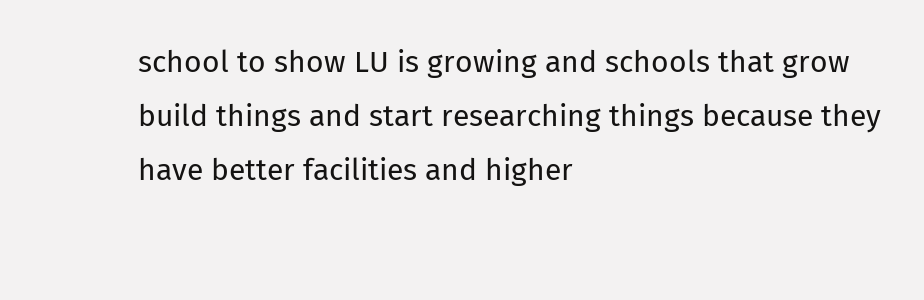school to show LU is growing and schools that grow build things and start researching things because they have better facilities and higher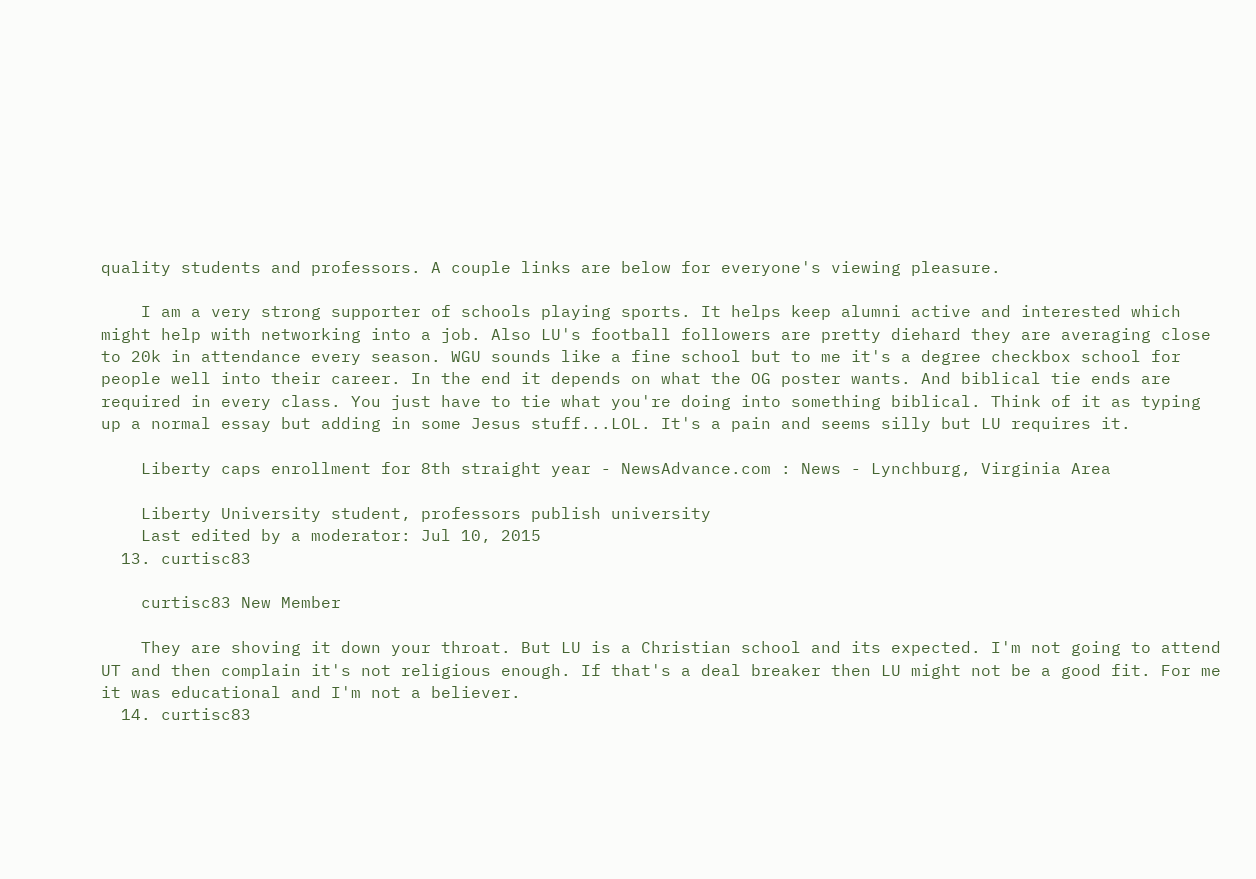quality students and professors. A couple links are below for everyone's viewing pleasure.

    I am a very strong supporter of schools playing sports. It helps keep alumni active and interested which might help with networking into a job. Also LU's football followers are pretty diehard they are averaging close to 20k in attendance every season. WGU sounds like a fine school but to me it's a degree checkbox school for people well into their career. In the end it depends on what the OG poster wants. And biblical tie ends are required in every class. You just have to tie what you're doing into something biblical. Think of it as typing up a normal essay but adding in some Jesus stuff...LOL. It's a pain and seems silly but LU requires it.

    Liberty caps enrollment for 8th straight year - NewsAdvance.com : News - Lynchburg, Virginia Area

    Liberty University student, professors publish university
    Last edited by a moderator: Jul 10, 2015
  13. curtisc83

    curtisc83 New Member

    They are shoving it down your throat. But LU is a Christian school and its expected. I'm not going to attend UT and then complain it's not religious enough. If that's a deal breaker then LU might not be a good fit. For me it was educational and I'm not a believer.
  14. curtisc83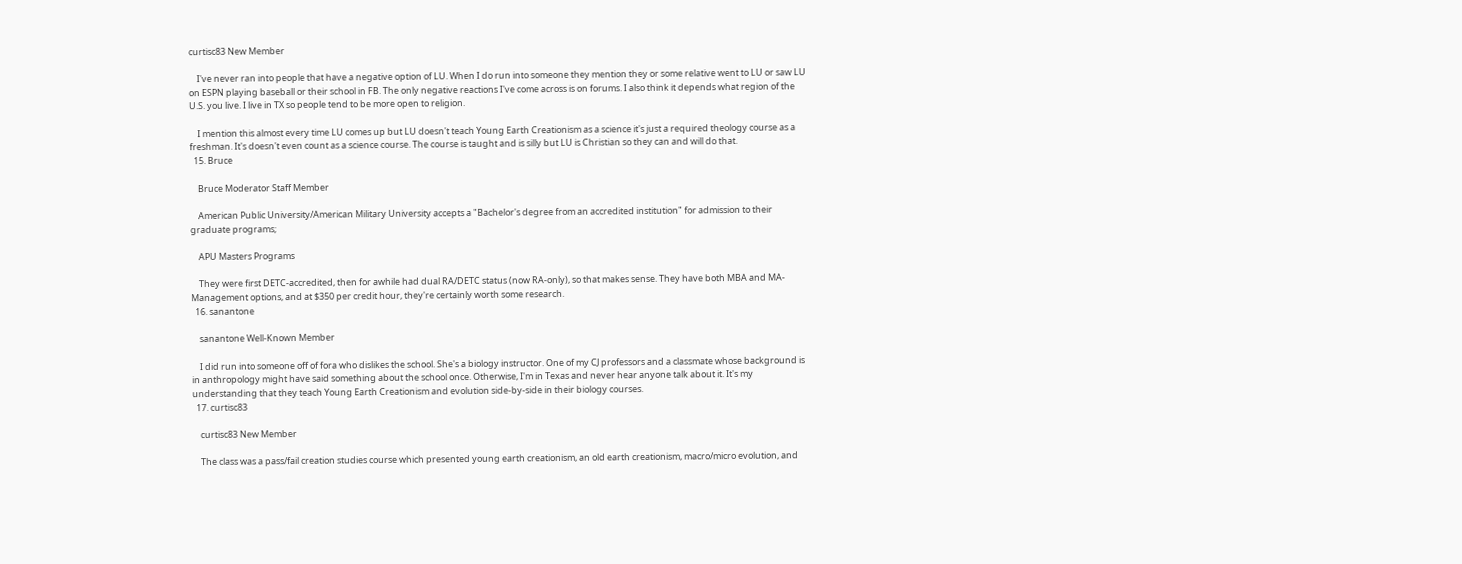curtisc83 New Member

    I've never ran into people that have a negative option of LU. When I do run into someone they mention they or some relative went to LU or saw LU on ESPN playing baseball or their school in FB. The only negative reactions I've come across is on forums. I also think it depends what region of the U.S. you live. I live in TX so people tend to be more open to religion.

    I mention this almost every time LU comes up but LU doesn't teach Young Earth Creationism as a science it's just a required theology course as a freshman. It's doesn't even count as a science course. The course is taught and is silly but LU is Christian so they can and will do that.
  15. Bruce

    Bruce Moderator Staff Member

    American Public University/American Military University accepts a "Bachelor's degree from an accredited institution" for admission to their graduate programs;

    APU Masters Programs

    They were first DETC-accredited, then for awhile had dual RA/DETC status (now RA-only), so that makes sense. They have both MBA and MA-Management options, and at $350 per credit hour, they're certainly worth some research.
  16. sanantone

    sanantone Well-Known Member

    I did run into someone off of fora who dislikes the school. She's a biology instructor. One of my CJ professors and a classmate whose background is in anthropology might have said something about the school once. Otherwise, I'm in Texas and never hear anyone talk about it. It's my understanding that they teach Young Earth Creationism and evolution side-by-side in their biology courses.
  17. curtisc83

    curtisc83 New Member

    The class was a pass/fail creation studies course which presented young earth creationism, an old earth creationism, macro/micro evolution, and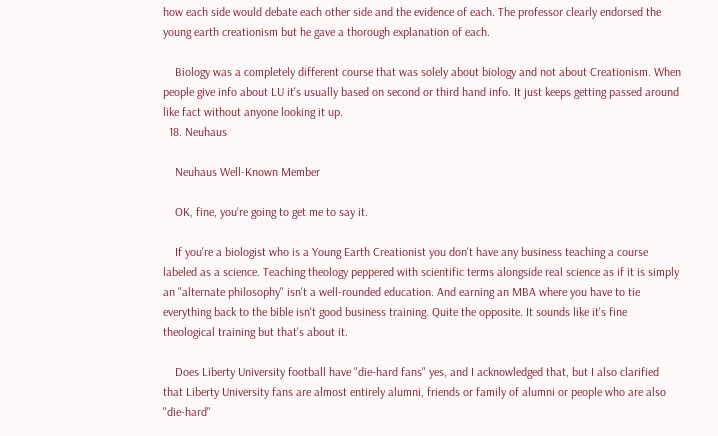how each side would debate each other side and the evidence of each. The professor clearly endorsed the young earth creationism but he gave a thorough explanation of each.

    Biology was a completely different course that was solely about biology and not about Creationism. When people give info about LU it's usually based on second or third hand info. It just keeps getting passed around like fact without anyone looking it up.
  18. Neuhaus

    Neuhaus Well-Known Member

    OK, fine, you're going to get me to say it.

    If you're a biologist who is a Young Earth Creationist you don't have any business teaching a course labeled as a science. Teaching theology peppered with scientific terms alongside real science as if it is simply an "alternate philosophy" isn't a well-rounded education. And earning an MBA where you have to tie everything back to the bible isn't good business training. Quite the opposite. It sounds like it's fine theological training but that's about it.

    Does Liberty University football have "die-hard fans" yes, and I acknowledged that, but I also clarified that Liberty University fans are almost entirely alumni, friends or family of alumni or people who are also "die-hard"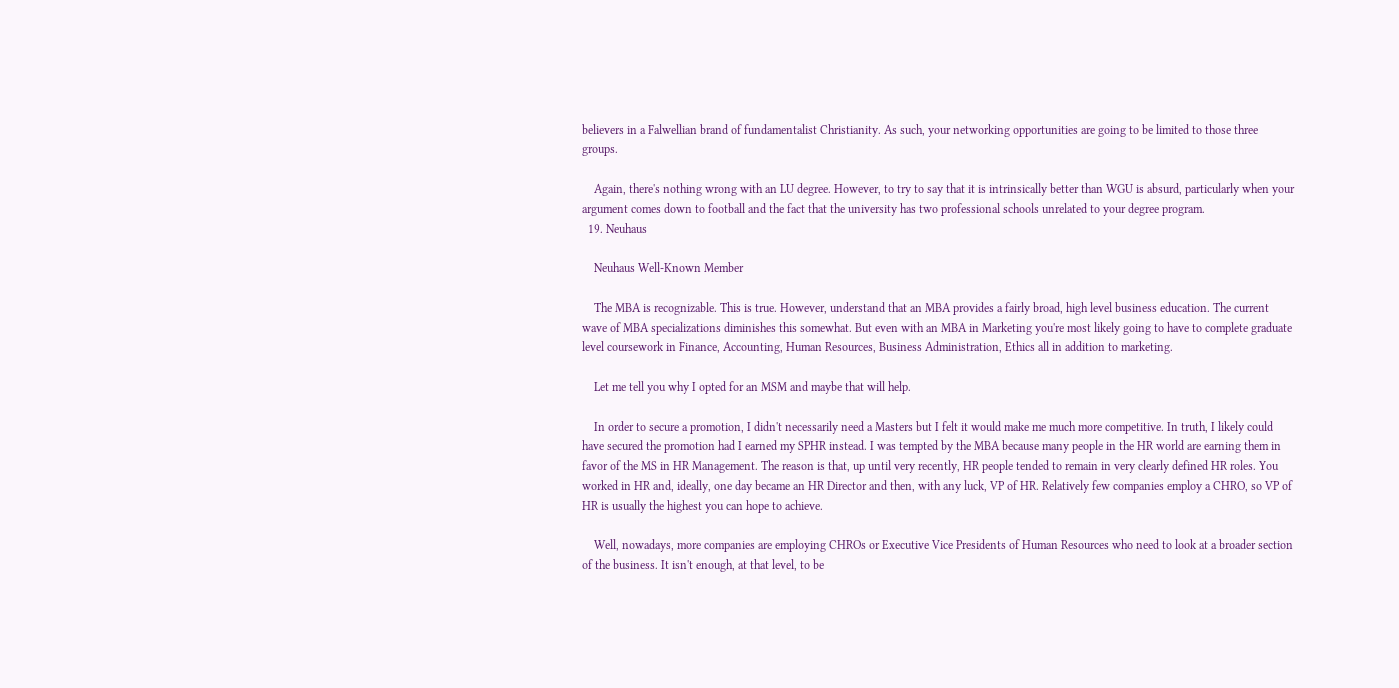believers in a Falwellian brand of fundamentalist Christianity. As such, your networking opportunities are going to be limited to those three groups.

    Again, there's nothing wrong with an LU degree. However, to try to say that it is intrinsically better than WGU is absurd, particularly when your argument comes down to football and the fact that the university has two professional schools unrelated to your degree program.
  19. Neuhaus

    Neuhaus Well-Known Member

    The MBA is recognizable. This is true. However, understand that an MBA provides a fairly broad, high level business education. The current wave of MBA specializations diminishes this somewhat. But even with an MBA in Marketing you're most likely going to have to complete graduate level coursework in Finance, Accounting, Human Resources, Business Administration, Ethics all in addition to marketing.

    Let me tell you why I opted for an MSM and maybe that will help.

    In order to secure a promotion, I didn't necessarily need a Masters but I felt it would make me much more competitive. In truth, I likely could have secured the promotion had I earned my SPHR instead. I was tempted by the MBA because many people in the HR world are earning them in favor of the MS in HR Management. The reason is that, up until very recently, HR people tended to remain in very clearly defined HR roles. You worked in HR and, ideally, one day became an HR Director and then, with any luck, VP of HR. Relatively few companies employ a CHRO, so VP of HR is usually the highest you can hope to achieve.

    Well, nowadays, more companies are employing CHROs or Executive Vice Presidents of Human Resources who need to look at a broader section of the business. It isn't enough, at that level, to be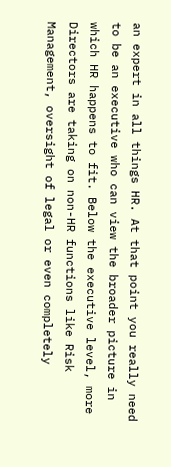an expert in all things HR. At that point you really need to be an executive who can view the broader picture in which HR happens to fit. Below the executive level, more Directors are taking on non-HR functions like Risk Management, oversight of legal or even completely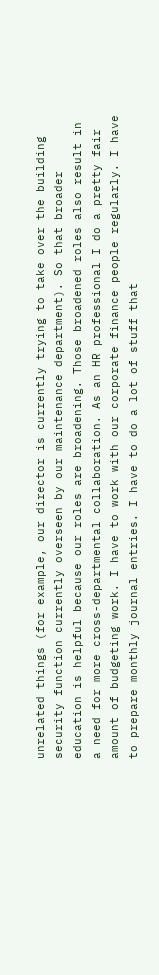unrelated things (for example, our director is currently trying to take over the building security function currently overseen by our maintenance department). So that broader education is helpful because our roles are broadening. Those broadened roles also result in a need for more cross-departmental collaboration. As an HR professional I do a pretty fair amount of budgeting work. I have to work with our corporate finance people regularly. I have to prepare monthly journal entries. I have to do a lot of stuff that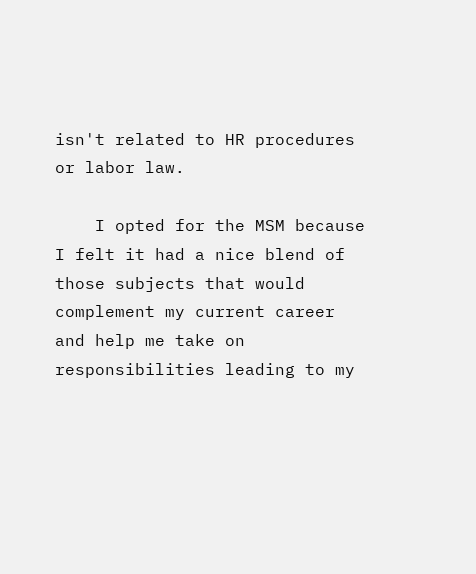isn't related to HR procedures or labor law.

    I opted for the MSM because I felt it had a nice blend of those subjects that would complement my current career and help me take on responsibilities leading to my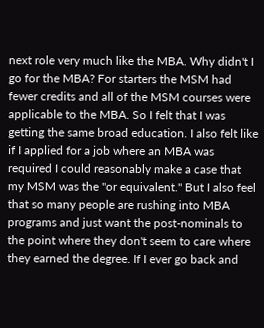next role very much like the MBA. Why didn't I go for the MBA? For starters the MSM had fewer credits and all of the MSM courses were applicable to the MBA. So I felt that I was getting the same broad education. I also felt like if I applied for a job where an MBA was required I could reasonably make a case that my MSM was the "or equivalent." But I also feel that so many people are rushing into MBA programs and just want the post-nominals to the point where they don't seem to care where they earned the degree. If I ever go back and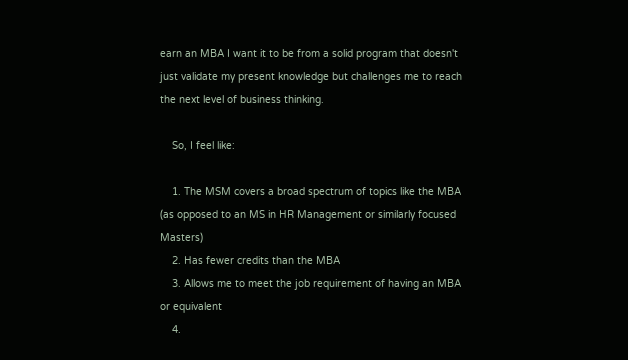earn an MBA I want it to be from a solid program that doesn't just validate my present knowledge but challenges me to reach the next level of business thinking.

    So, I feel like:

    1. The MSM covers a broad spectrum of topics like the MBA (as opposed to an MS in HR Management or similarly focused Masters)
    2. Has fewer credits than the MBA
    3. Allows me to meet the job requirement of having an MBA or equivalent
    4.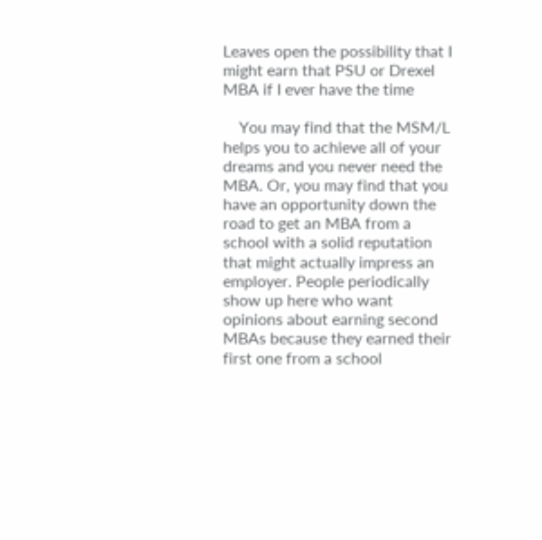Leaves open the possibility that I might earn that PSU or Drexel MBA if I ever have the time

    You may find that the MSM/L helps you to achieve all of your dreams and you never need the MBA. Or, you may find that you have an opportunity down the road to get an MBA from a school with a solid reputation that might actually impress an employer. People periodically show up here who want opinions about earning second MBAs because they earned their first one from a school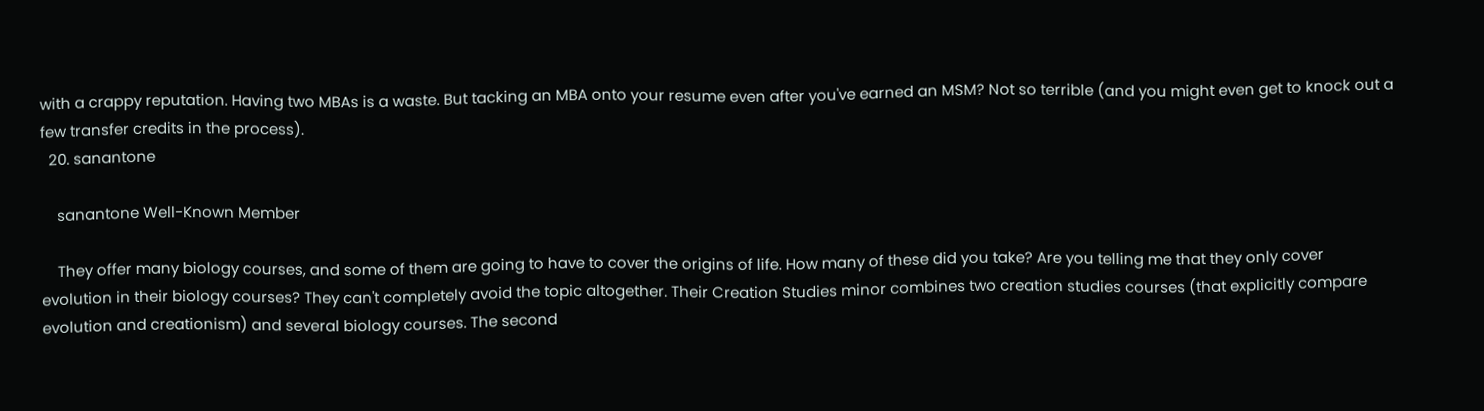with a crappy reputation. Having two MBAs is a waste. But tacking an MBA onto your resume even after you've earned an MSM? Not so terrible (and you might even get to knock out a few transfer credits in the process).
  20. sanantone

    sanantone Well-Known Member

    They offer many biology courses, and some of them are going to have to cover the origins of life. How many of these did you take? Are you telling me that they only cover evolution in their biology courses? They can't completely avoid the topic altogether. Their Creation Studies minor combines two creation studies courses (that explicitly compare evolution and creationism) and several biology courses. The second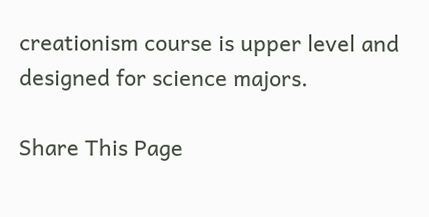creationism course is upper level and designed for science majors.

Share This Page